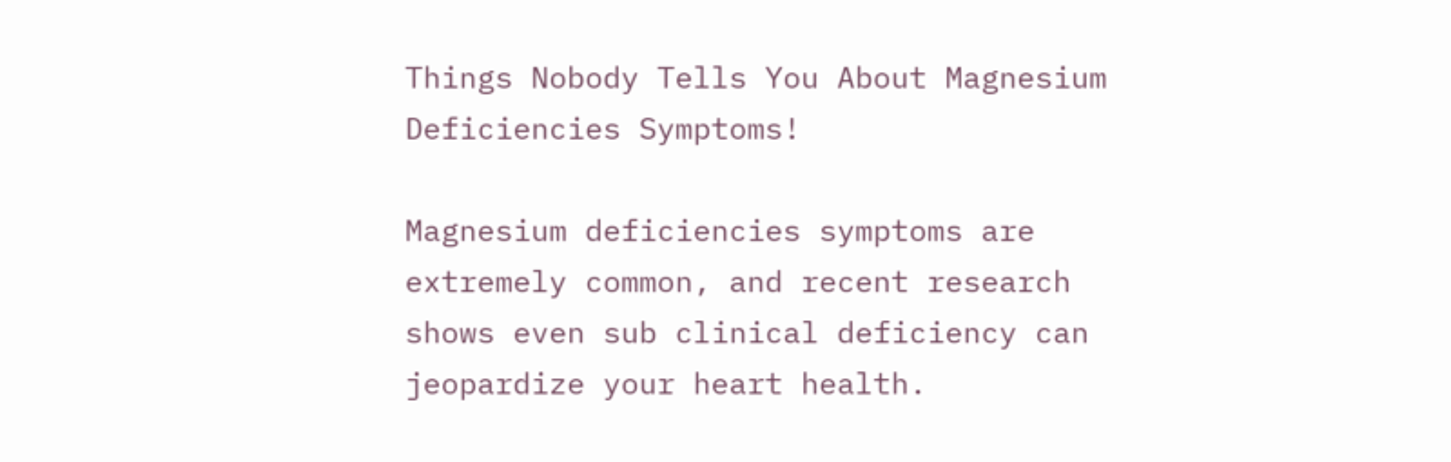Things Nobody Tells You About Magnesium Deficiencies Symptoms!

Magnesium deficiencies symptoms are extremely common, and recent research shows even sub clinical deficiency can jeopardize your heart health.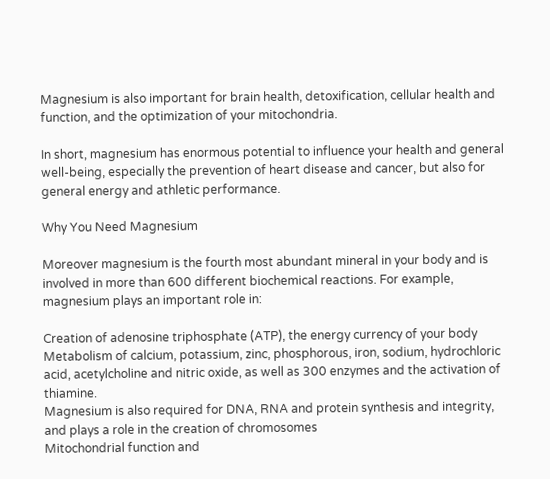Magnesium is also important for brain health, detoxification, cellular health and function, and the optimization of your mitochondria.

In short, magnesium has enormous potential to influence your health and general well-being, especially the prevention of heart disease and cancer, but also for general energy and athletic performance.

Why You Need Magnesium

Moreover magnesium is the fourth most abundant mineral in your body and is involved in more than 600 different biochemical reactions. For example, magnesium plays an important role in:

Creation of adenosine triphosphate (ATP), the energy currency of your body
Metabolism of calcium, potassium, zinc, phosphorous, iron, sodium, hydrochloric acid, acetylcholine and nitric oxide, as well as 300 enzymes and the activation of thiamine.
Magnesium is also required for DNA, RNA and protein synthesis and integrity, and plays a role in the creation of chromosomes
Mitochondrial function and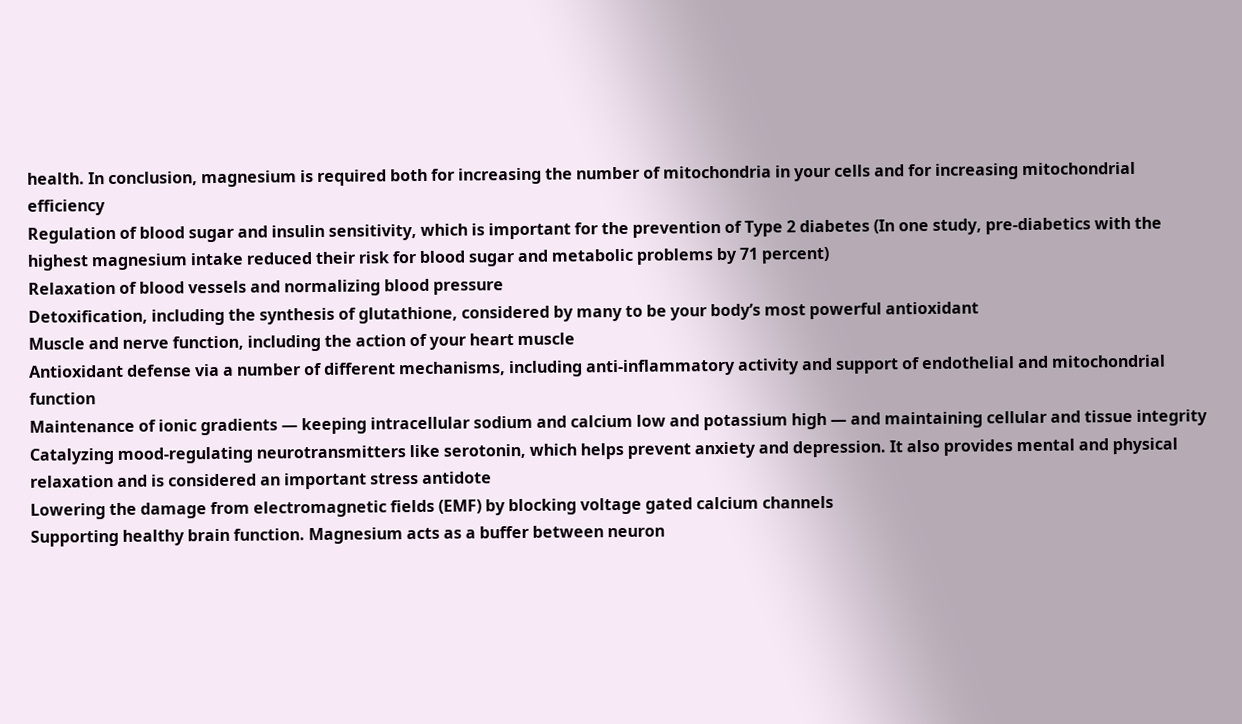health. In conclusion, magnesium is required both for increasing the number of mitochondria in your cells and for increasing mitochondrial efficiency
Regulation of blood sugar and insulin sensitivity, which is important for the prevention of Type 2 diabetes (In one study, pre-diabetics with the highest magnesium intake reduced their risk for blood sugar and metabolic problems by 71 percent)
Relaxation of blood vessels and normalizing blood pressure
Detoxification, including the synthesis of glutathione, considered by many to be your body’s most powerful antioxidant
Muscle and nerve function, including the action of your heart muscle
Antioxidant defense via a number of different mechanisms, including anti-inflammatory activity and support of endothelial and mitochondrial function
Maintenance of ionic gradients — keeping intracellular sodium and calcium low and potassium high — and maintaining cellular and tissue integrity
Catalyzing mood-regulating neurotransmitters like serotonin, which helps prevent anxiety and depression. It also provides mental and physical relaxation and is considered an important stress antidote
Lowering the damage from electromagnetic fields (EMF) by blocking voltage gated calcium channels
Supporting healthy brain function. Magnesium acts as a buffer between neuron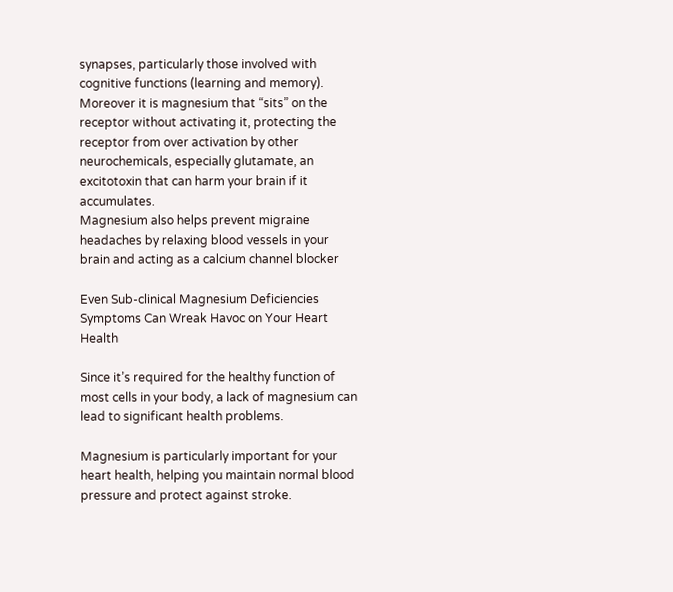synapses, particularly those involved with cognitive functions (learning and memory).
Moreover it is magnesium that “sits” on the receptor without activating it, protecting the receptor from over activation by other neurochemicals, especially glutamate, an excitotoxin that can harm your brain if it accumulates.
Magnesium also helps prevent migraine headaches by relaxing blood vessels in your brain and acting as a calcium channel blocker

Even Sub-clinical Magnesium Deficiencies Symptoms Can Wreak Havoc on Your Heart Health

Since it’s required for the healthy function of most cells in your body, a lack of magnesium can lead to significant health problems.

Magnesium is particularly important for your heart health, helping you maintain normal blood pressure and protect against stroke.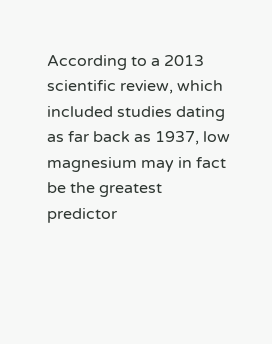According to a 2013 scientific review, which included studies dating as far back as 1937, low magnesium may in fact be the greatest predictor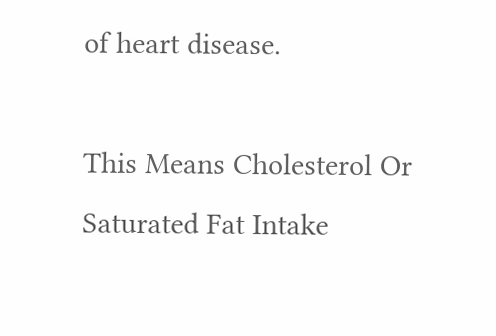of heart disease.

This Means Cholesterol Or Saturated Fat Intake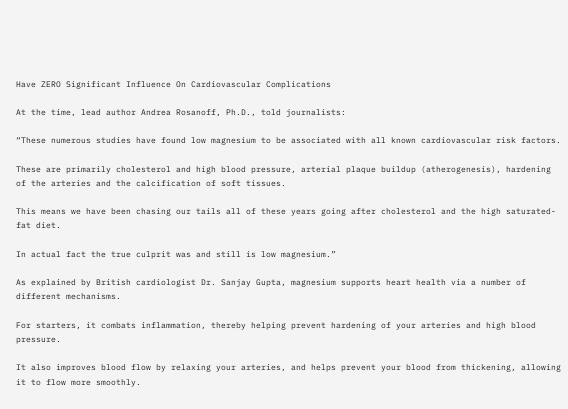Have ZERO Significant Influence On Cardiovascular Complications

At the time, lead author Andrea Rosanoff, Ph.D., told journalists:

“These numerous studies have found low magnesium to be associated with all known cardiovascular risk factors.

These are primarily cholesterol and high blood pressure, arterial plaque buildup (atherogenesis), hardening of the arteries and the calcification of soft tissues.

This means we have been chasing our tails all of these years going after cholesterol and the high saturated-fat diet.

In actual fact the true culprit was and still is low magnesium.”

As explained by British cardiologist Dr. Sanjay Gupta, magnesium supports heart health via a number of different mechanisms.

For starters, it combats inflammation, thereby helping prevent hardening of your arteries and high blood pressure.

It also improves blood flow by relaxing your arteries, and helps prevent your blood from thickening, allowing it to flow more smoothly.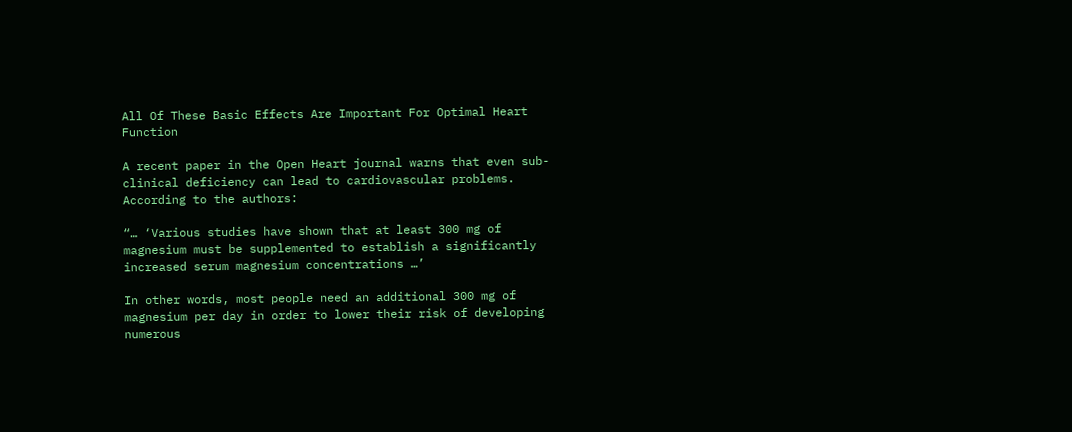All Of These Basic Effects Are Important For Optimal Heart Function

A recent paper in the Open Heart journal warns that even sub-clinical deficiency can lead to cardiovascular problems. According to the authors:

“… ‘Various studies have shown that at least 300 mg of magnesium must be supplemented to establish a significantly increased serum magnesium concentrations …’

In other words, most people need an additional 300 mg of magnesium per day in order to lower their risk of developing numerous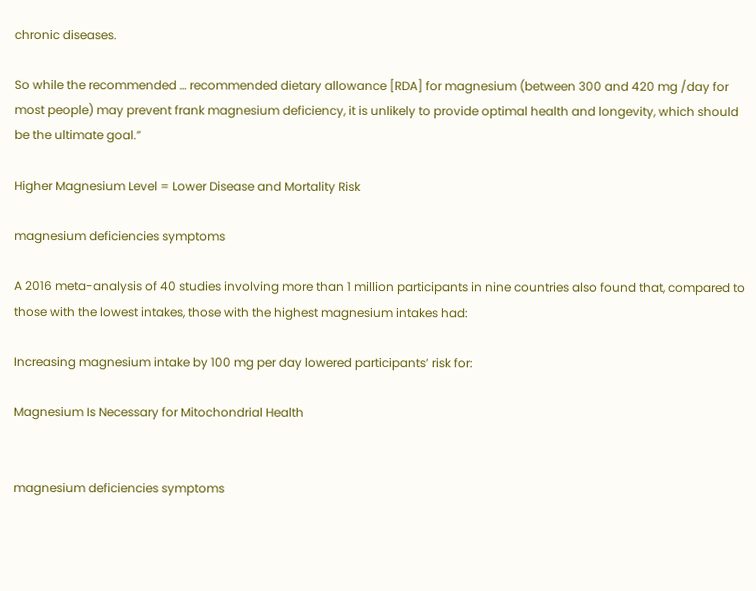chronic diseases.

So while the recommended … recommended dietary allowance [RDA] for magnesium (between 300 and 420 mg /day for most people) may prevent frank magnesium deficiency, it is unlikely to provide optimal health and longevity, which should be the ultimate goal.”

Higher Magnesium Level = Lower Disease and Mortality Risk

magnesium deficiencies symptoms

A 2016 meta-analysis of 40 studies involving more than 1 million participants in nine countries also found that, compared to those with the lowest intakes, those with the highest magnesium intakes had:

Increasing magnesium intake by 100 mg per day lowered participants’ risk for:

Magnesium Is Necessary for Mitochondrial Health


magnesium deficiencies symptoms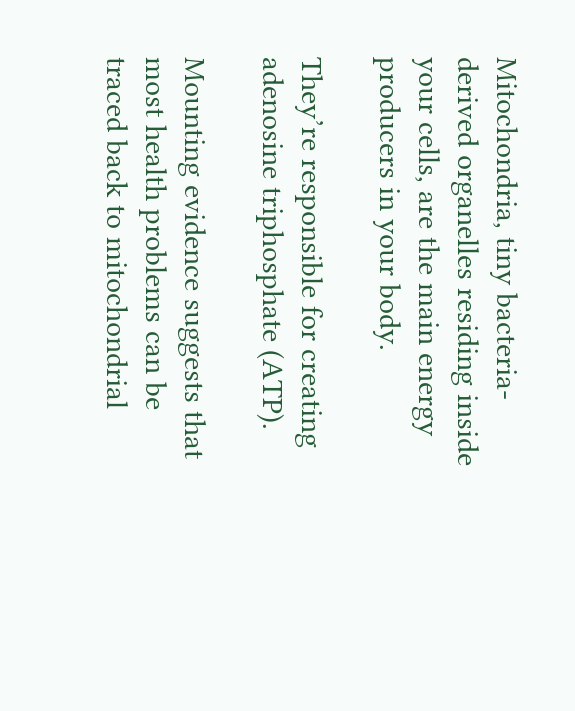Mitochondria, tiny bacteria-derived organelles residing inside your cells, are the main energy producers in your body.

They’re responsible for creating adenosine triphosphate (ATP).

Mounting evidence suggests that most health problems can be traced back to mitochondrial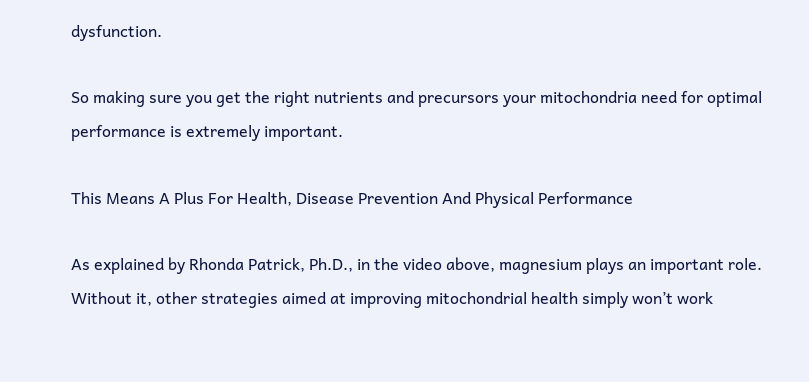dysfunction.

So making sure you get the right nutrients and precursors your mitochondria need for optimal performance is extremely important.

This Means A Plus For Health, Disease Prevention And Physical Performance

As explained by Rhonda Patrick, Ph.D., in the video above, magnesium plays an important role. Without it, other strategies aimed at improving mitochondrial health simply won’t work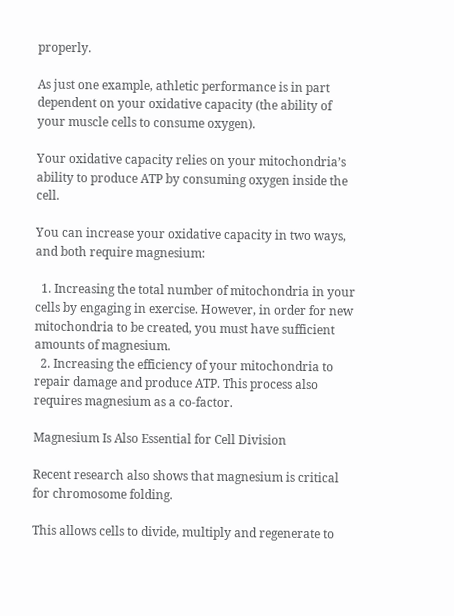properly.

As just one example, athletic performance is in part dependent on your oxidative capacity (the ability of your muscle cells to consume oxygen).

Your oxidative capacity relies on your mitochondria’s ability to produce ATP by consuming oxygen inside the cell.

You can increase your oxidative capacity in two ways, and both require magnesium:

  1. Increasing the total number of mitochondria in your cells by engaging in exercise. However, in order for new mitochondria to be created, you must have sufficient amounts of magnesium.
  2. Increasing the efficiency of your mitochondria to repair damage and produce ATP. This process also requires magnesium as a co-factor.

Magnesium Is Also Essential for Cell Division

Recent research also shows that magnesium is critical for chromosome folding.

This allows cells to divide, multiply and regenerate to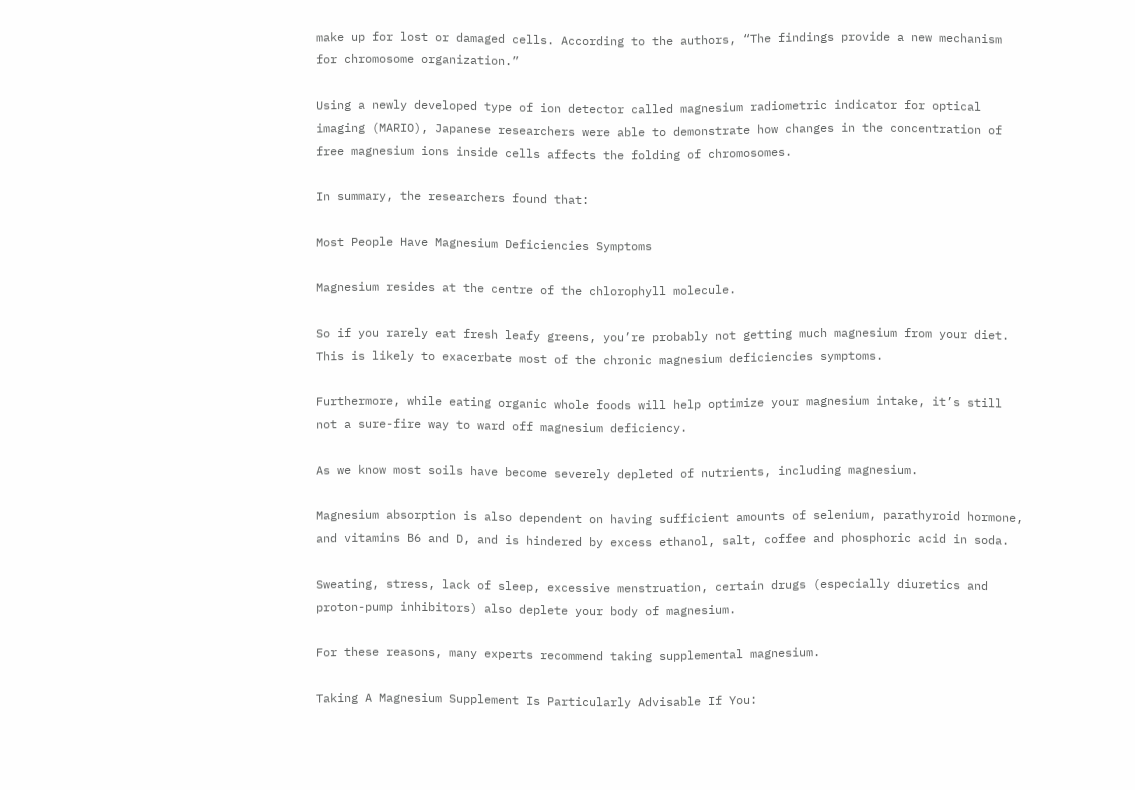make up for lost or damaged cells. According to the authors, “The findings provide a new mechanism for chromosome organization.”

Using a newly developed type of ion detector called magnesium radiometric indicator for optical imaging (MARIO), Japanese researchers were able to demonstrate how changes in the concentration of free magnesium ions inside cells affects the folding of chromosomes.

In summary, the researchers found that:

Most People Have Magnesium Deficiencies Symptoms

Magnesium resides at the centre of the chlorophyll molecule.

So if you rarely eat fresh leafy greens, you’re probably not getting much magnesium from your diet. This is likely to exacerbate most of the chronic magnesium deficiencies symptoms.

Furthermore, while eating organic whole foods will help optimize your magnesium intake, it’s still not a sure-fire way to ward off magnesium deficiency.

As we know most soils have become severely depleted of nutrients, including magnesium.

Magnesium absorption is also dependent on having sufficient amounts of selenium, parathyroid hormone, and vitamins B6 and D, and is hindered by excess ethanol, salt, coffee and phosphoric acid in soda.

Sweating, stress, lack of sleep, excessive menstruation, certain drugs (especially diuretics and proton-pump inhibitors) also deplete your body of magnesium.

For these reasons, many experts recommend taking supplemental magnesium.

Taking A Magnesium Supplement Is Particularly Advisable If You: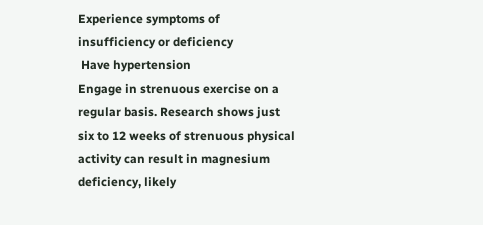Experience symptoms of insufficiency or deficiency
 Have hypertension
Engage in strenuous exercise on a regular basis. Research shows just six to 12 weeks of strenuous physical activity can result in magnesium deficiency, likely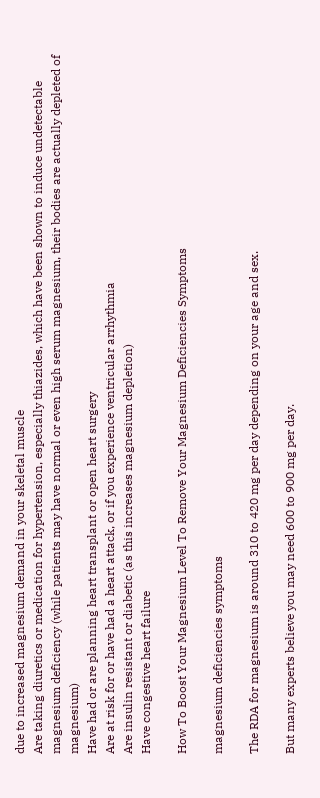due to increased magnesium demand in your skeletal muscle
Are taking diuretics or medication for hypertension, especially thiazides, which have been shown to induce undetectable magnesium deficiency (while patients may have normal or even high serum magnesium, their bodies are actually depleted of magnesium)
Have had or are planning heart transplant or open heart surgery
Are at risk for or have had a heart attack, or if you experience ventricular arrhythmia
Are insulin resistant or diabetic (as this increases magnesium depletion)
Have congestive heart failure

How To Boost Your Magnesium Level To Remove Your Magnesium Deficiencies Symptoms

magnesium deficiencies symptoms

The RDA for magnesium is around 310 to 420 mg per day depending on your age and sex.

But many experts believe you may need 600 to 900 mg per day.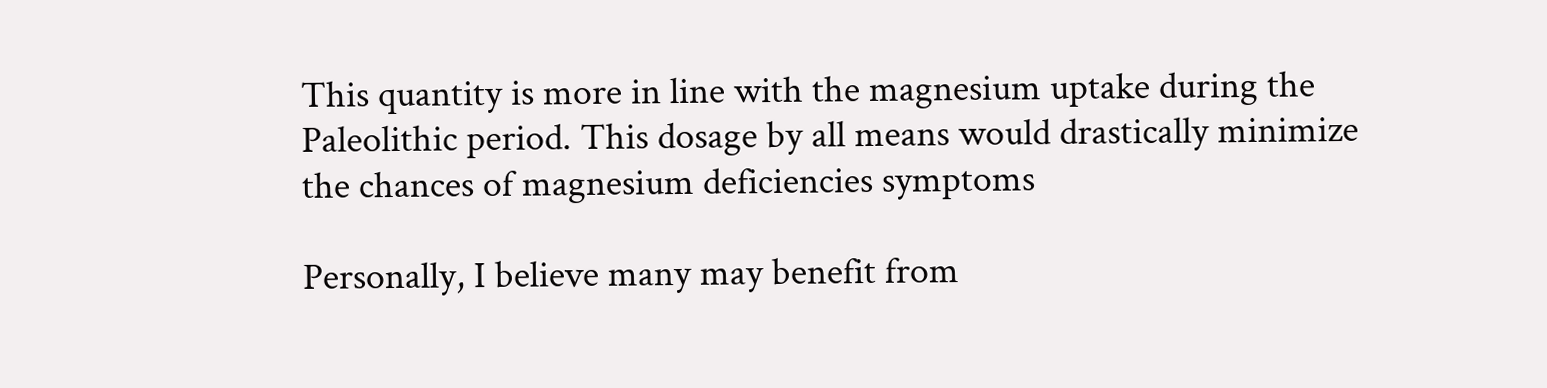This quantity is more in line with the magnesium uptake during the Paleolithic period. This dosage by all means would drastically minimize the chances of magnesium deficiencies symptoms

Personally, I believe many may benefit from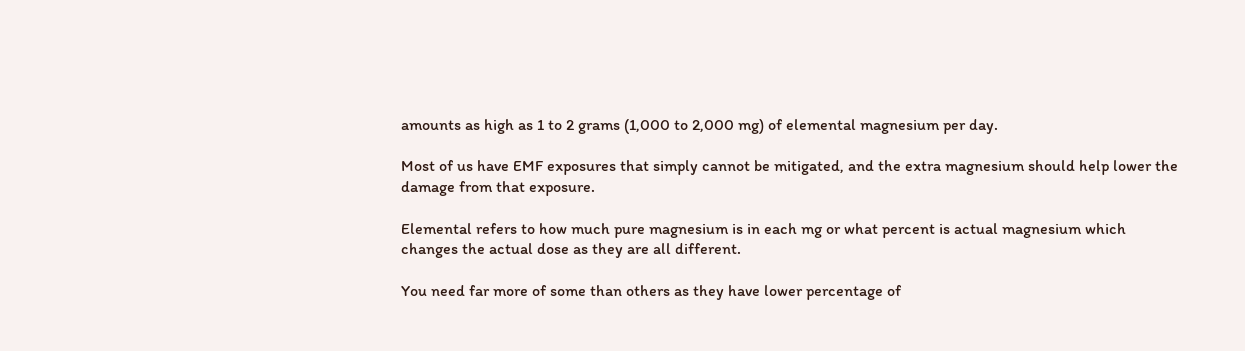amounts as high as 1 to 2 grams (1,000 to 2,000 mg) of elemental magnesium per day.

Most of us have EMF exposures that simply cannot be mitigated, and the extra magnesium should help lower the damage from that exposure.

Elemental refers to how much pure magnesium is in each mg or what percent is actual magnesium which changes the actual dose as they are all different.

You need far more of some than others as they have lower percentage of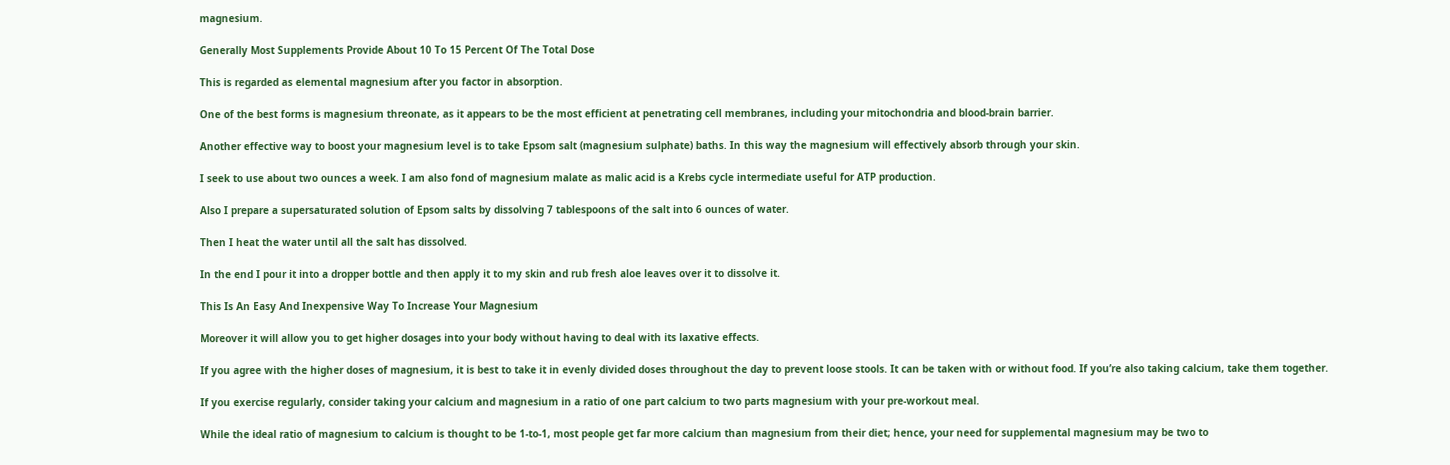magnesium.

Generally Most Supplements Provide About 10 To 15 Percent Of The Total Dose

This is regarded as elemental magnesium after you factor in absorption.

One of the best forms is magnesium threonate, as it appears to be the most efficient at penetrating cell membranes, including your mitochondria and blood-brain barrier.

Another effective way to boost your magnesium level is to take Epsom salt (magnesium sulphate) baths. In this way the magnesium will effectively absorb through your skin.

I seek to use about two ounces a week. I am also fond of magnesium malate as malic acid is a Krebs cycle intermediate useful for ATP production.

Also I prepare a supersaturated solution of Epsom salts by dissolving 7 tablespoons of the salt into 6 ounces of water.

Then I heat the water until all the salt has dissolved.

In the end I pour it into a dropper bottle and then apply it to my skin and rub fresh aloe leaves over it to dissolve it.

This Is An Easy And Inexpensive Way To Increase Your Magnesium

Moreover it will allow you to get higher dosages into your body without having to deal with its laxative effects.

If you agree with the higher doses of magnesium, it is best to take it in evenly divided doses throughout the day to prevent loose stools. It can be taken with or without food. If you’re also taking calcium, take them together.

If you exercise regularly, consider taking your calcium and magnesium in a ratio of one part calcium to two parts magnesium with your pre-workout meal.

While the ideal ratio of magnesium to calcium is thought to be 1-to-1, most people get far more calcium than magnesium from their diet; hence, your need for supplemental magnesium may be two to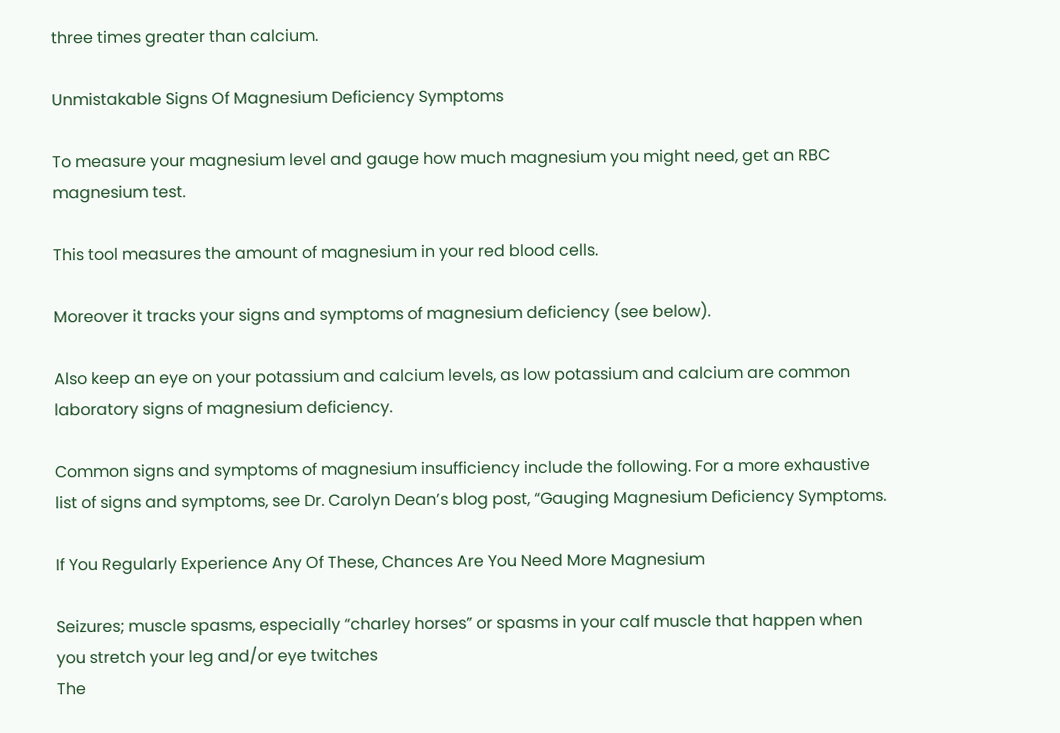three times greater than calcium.

Unmistakable Signs Of Magnesium Deficiency Symptoms

To measure your magnesium level and gauge how much magnesium you might need, get an RBC magnesium test.

This tool measures the amount of magnesium in your red blood cells.

Moreover it tracks your signs and symptoms of magnesium deficiency (see below).

Also keep an eye on your potassium and calcium levels, as low potassium and calcium are common laboratory signs of magnesium deficiency.

Common signs and symptoms of magnesium insufficiency include the following. For a more exhaustive list of signs and symptoms, see Dr. Carolyn Dean’s blog post, “Gauging Magnesium Deficiency Symptoms.

If You Regularly Experience Any Of These, Chances Are You Need More Magnesium

Seizures; muscle spasms, especially “charley horses” or spasms in your calf muscle that happen when you stretch your leg and/or eye twitches
The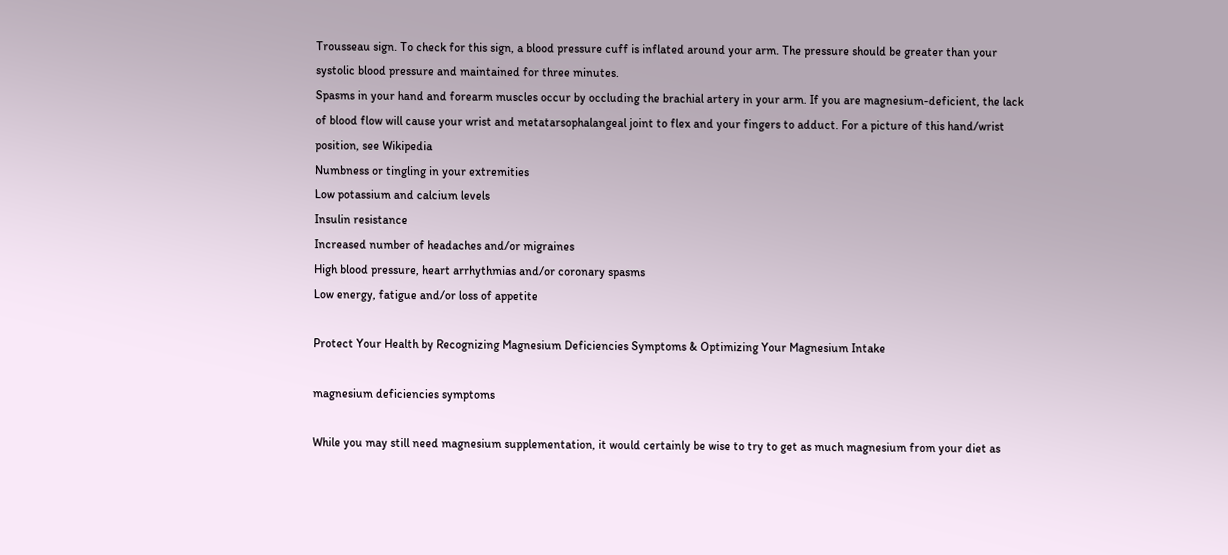Trousseau sign. To check for this sign, a blood pressure cuff is inflated around your arm. The pressure should be greater than your systolic blood pressure and maintained for three minutes.
Spasms in your hand and forearm muscles occur by occluding the brachial artery in your arm. If you are magnesium-deficient, the lack of blood flow will cause your wrist and metatarsophalangeal joint to flex and your fingers to adduct. For a picture of this hand/wrist position, see Wikipedia
Numbness or tingling in your extremities
Low potassium and calcium levels
Insulin resistance
Increased number of headaches and/or migraines
High blood pressure, heart arrhythmias and/or coronary spasms
Low energy, fatigue and/or loss of appetite

Protect Your Health by Recognizing Magnesium Deficiencies Symptoms & Optimizing Your Magnesium Intake

magnesium deficiencies symptoms

While you may still need magnesium supplementation, it would certainly be wise to try to get as much magnesium from your diet as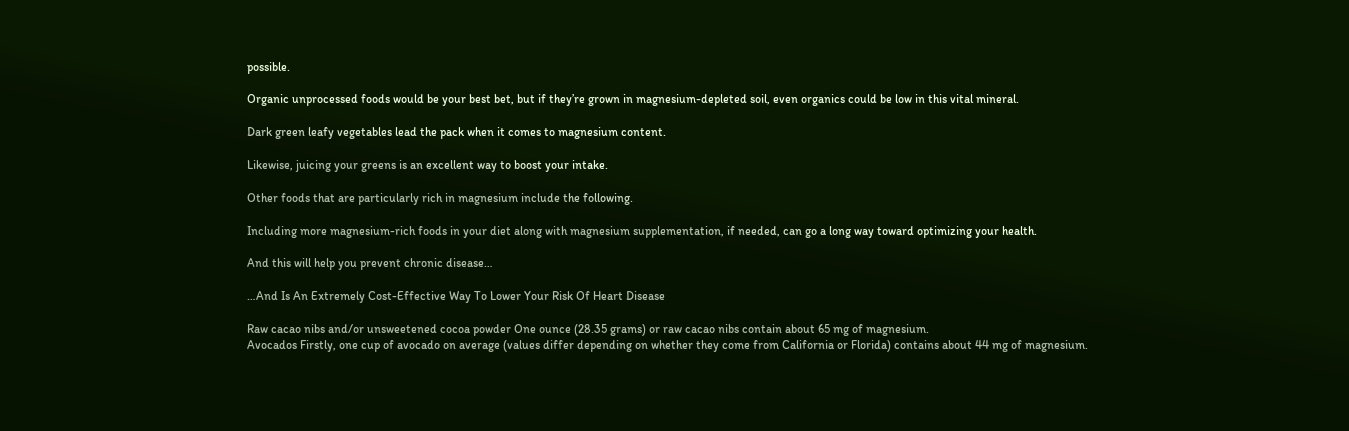possible.

Organic unprocessed foods would be your best bet, but if they’re grown in magnesium-depleted soil, even organics could be low in this vital mineral.

Dark green leafy vegetables lead the pack when it comes to magnesium content.

Likewise, juicing your greens is an excellent way to boost your intake.

Other foods that are particularly rich in magnesium include the following.

Including more magnesium-rich foods in your diet along with magnesium supplementation, if needed, can go a long way toward optimizing your health.

And this will help you prevent chronic disease…

…And Is An Extremely Cost-Effective Way To Lower Your Risk Of Heart Disease

Raw cacao nibs and/or unsweetened cocoa powder One ounce (28.35 grams) or raw cacao nibs contain about 65 mg of magnesium.
Avocados Firstly, one cup of avocado on average (values differ depending on whether they come from California or Florida) contains about 44 mg of magnesium.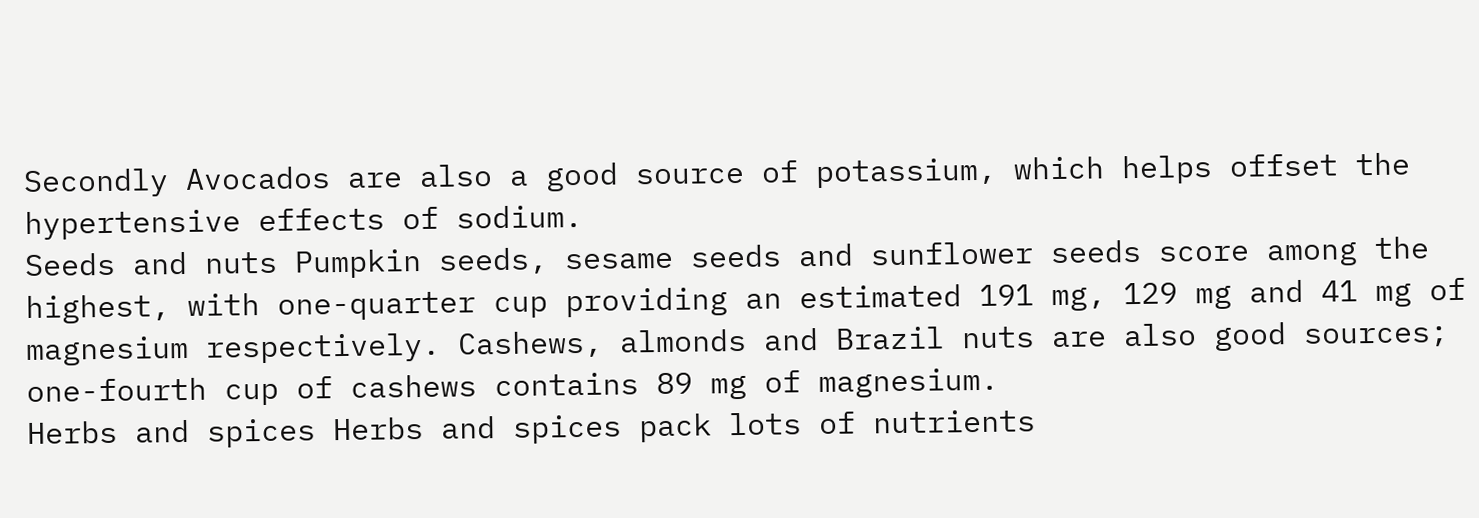Secondly Avocados are also a good source of potassium, which helps offset the hypertensive effects of sodium.
Seeds and nuts Pumpkin seeds, sesame seeds and sunflower seeds score among the highest, with one-quarter cup providing an estimated 191 mg, 129 mg and 41 mg of magnesium respectively. Cashews, almonds and Brazil nuts are also good sources; one-fourth cup of cashews contains 89 mg of magnesium.
Herbs and spices Herbs and spices pack lots of nutrients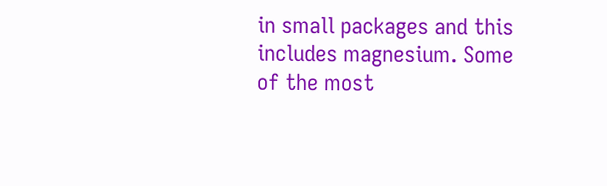in small packages and this includes magnesium. Some of the most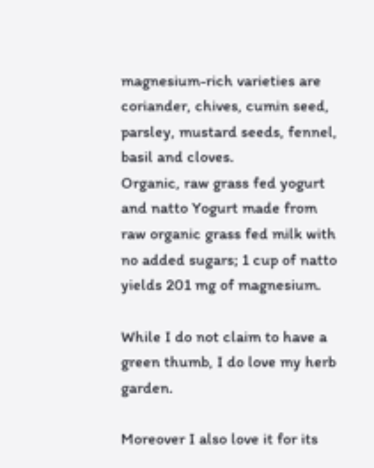magnesium-rich varieties are coriander, chives, cumin seed, parsley, mustard seeds, fennel, basil and cloves.
Organic, raw grass fed yogurt and natto Yogurt made from raw organic grass fed milk with no added sugars; 1 cup of natto yields 201 mg of magnesium.

While I do not claim to have a green thumb, I do love my herb garden.

Moreover I also love it for its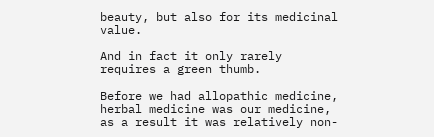beauty, but also for its medicinal value.

And in fact it only rarely requires a green thumb.

Before we had allopathic medicine, herbal medicine was our medicine, as a result it was relatively non-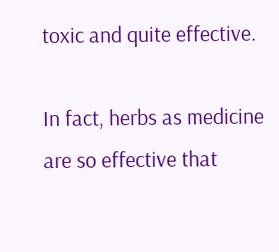toxic and quite effective.

In fact, herbs as medicine are so effective that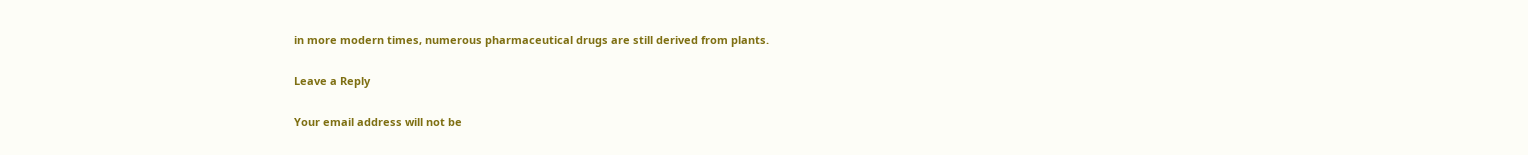in more modern times, numerous pharmaceutical drugs are still derived from plants.

Leave a Reply

Your email address will not be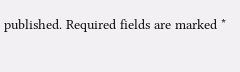published. Required fields are marked *